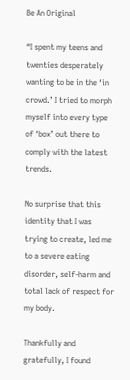Be An Original

“I spent my teens and twenties desperately wanting to be in the ‘in crowd.’ I tried to morph myself into every type of ‘box’ out there to comply with the latest trends.

No surprise that this identity that I was trying to create, led me to a severe eating disorder, self-harm and total lack of respect for my body.

Thankfully and gratefully, I found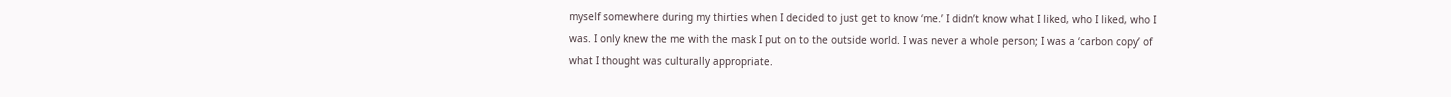myself somewhere during my thirties when I decided to just get to know ‘me.’ I didn’t know what I liked, who I liked, who I was. I only knew the me with the mask I put on to the outside world. I was never a whole person; I was a ‘carbon copy’ of what I thought was culturally appropriate.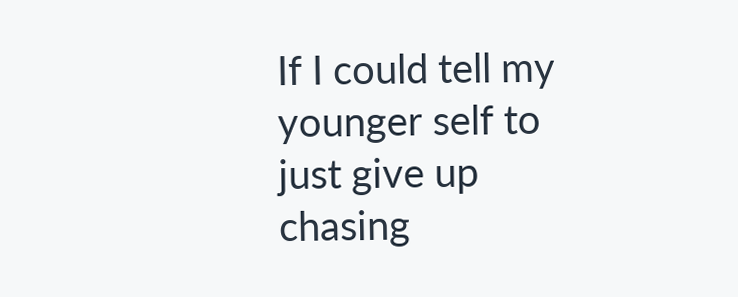If I could tell my younger self to just give up chasing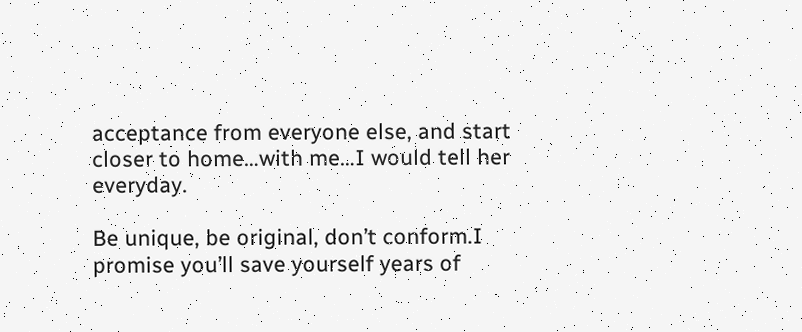acceptance from everyone else, and start closer to home…with me…I would tell her everyday.

Be unique, be original, don’t conform.I promise you’ll save yourself years of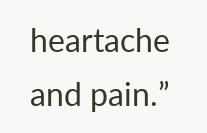heartache and pain.”